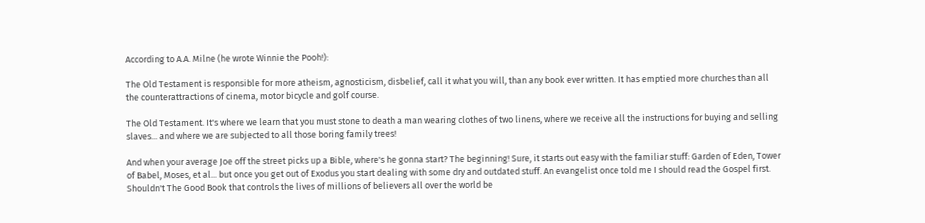According to A.A. Milne (he wrote Winnie the Pooh!):

The Old Testament is responsible for more atheism, agnosticism, disbelief, call it what you will, than any book ever written. It has emptied more churches than all the counterattractions of cinema, motor bicycle and golf course.

The Old Testament. It's where we learn that you must stone to death a man wearing clothes of two linens, where we receive all the instructions for buying and selling slaves... and where we are subjected to all those boring family trees!

And when your average Joe off the street picks up a Bible, where's he gonna start? The beginning! Sure, it starts out easy with the familiar stuff: Garden of Eden, Tower of Babel, Moses, et al... but once you get out of Exodus you start dealing with some dry and outdated stuff. An evangelist once told me I should read the Gospel first. Shouldn't The Good Book that controls the lives of millions of believers all over the world be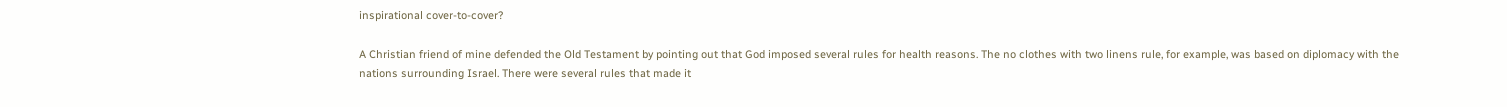inspirational cover-to-cover?

A Christian friend of mine defended the Old Testament by pointing out that God imposed several rules for health reasons. The no clothes with two linens rule, for example, was based on diplomacy with the nations surrounding Israel. There were several rules that made it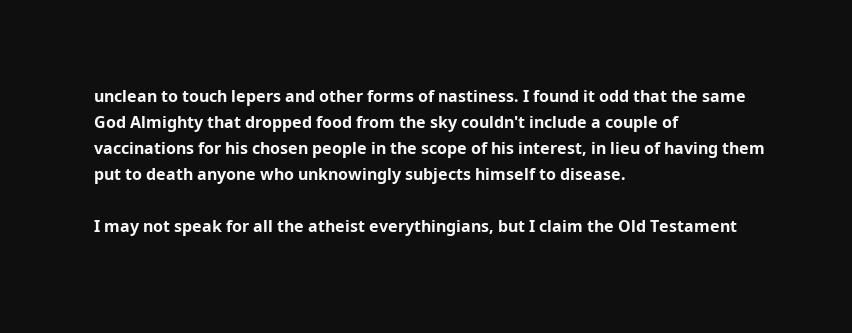unclean to touch lepers and other forms of nastiness. I found it odd that the same God Almighty that dropped food from the sky couldn't include a couple of vaccinations for his chosen people in the scope of his interest, in lieu of having them put to death anyone who unknowingly subjects himself to disease.

I may not speak for all the atheist everythingians, but I claim the Old Testament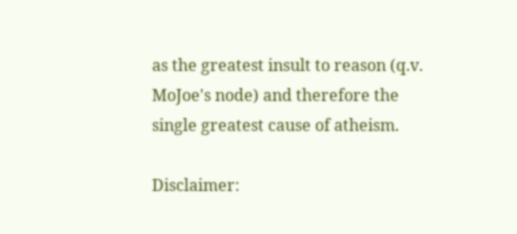as the greatest insult to reason (q.v. MoJoe's node) and therefore the single greatest cause of atheism.

Disclaimer: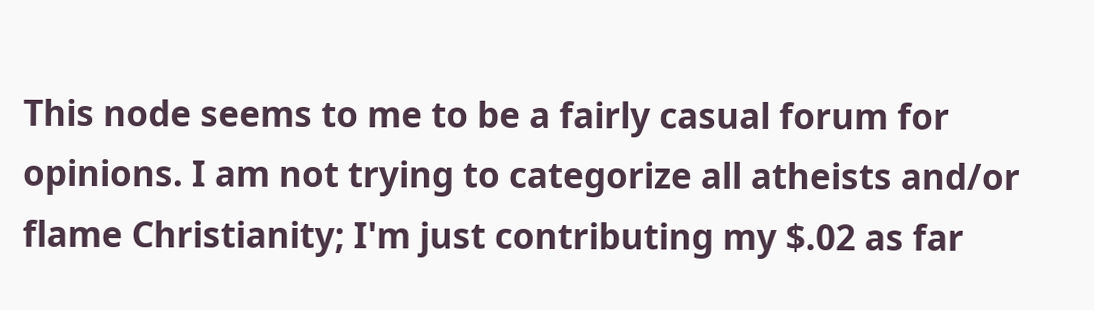This node seems to me to be a fairly casual forum for opinions. I am not trying to categorize all atheists and/or flame Christianity; I'm just contributing my $.02 as far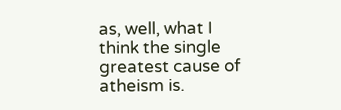as, well, what I think the single greatest cause of atheism is.